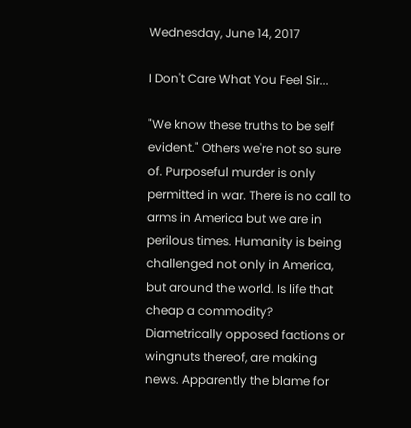Wednesday, June 14, 2017

I Don't Care What You Feel Sir...

"We know these truths to be self evident." Others we're not so sure of. Purposeful murder is only permitted in war. There is no call to arms in America but we are in perilous times. Humanity is being challenged not only in America, but around the world. Is life that cheap a commodity? Diametrically opposed factions or wingnuts thereof, are making news. Apparently the blame for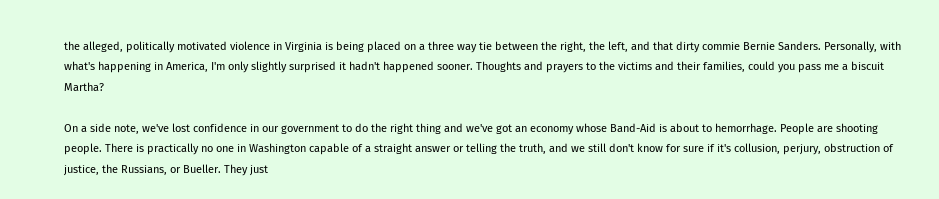the alleged, politically motivated violence in Virginia is being placed on a three way tie between the right, the left, and that dirty commie Bernie Sanders. Personally, with what's happening in America, I'm only slightly surprised it hadn't happened sooner. Thoughts and prayers to the victims and their families, could you pass me a biscuit Martha?

On a side note, we've lost confidence in our government to do the right thing and we've got an economy whose Band-Aid is about to hemorrhage. People are shooting people. There is practically no one in Washington capable of a straight answer or telling the truth, and we still don't know for sure if it's collusion, perjury, obstruction of justice, the Russians, or Bueller. They just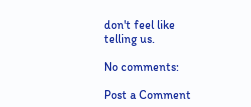don't feel like telling us.

No comments:

Post a Comment